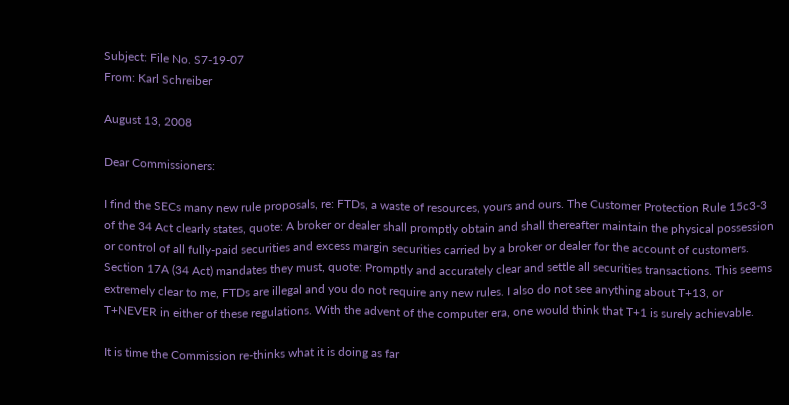Subject: File No. S7-19-07
From: Karl Schreiber

August 13, 2008

Dear Commissioners:

I find the SECs many new rule proposals, re: FTDs, a waste of resources, yours and ours. The Customer Protection Rule 15c3-3 of the 34 Act clearly states, quote: A broker or dealer shall promptly obtain and shall thereafter maintain the physical possession or control of all fully-paid securities and excess margin securities carried by a broker or dealer for the account of customers. Section 17A (34 Act) mandates they must, quote: Promptly and accurately clear and settle all securities transactions. This seems extremely clear to me, FTDs are illegal and you do not require any new rules. I also do not see anything about T+13, or T+NEVER in either of these regulations. With the advent of the computer era, one would think that T+1 is surely achievable.

It is time the Commission re-thinks what it is doing as far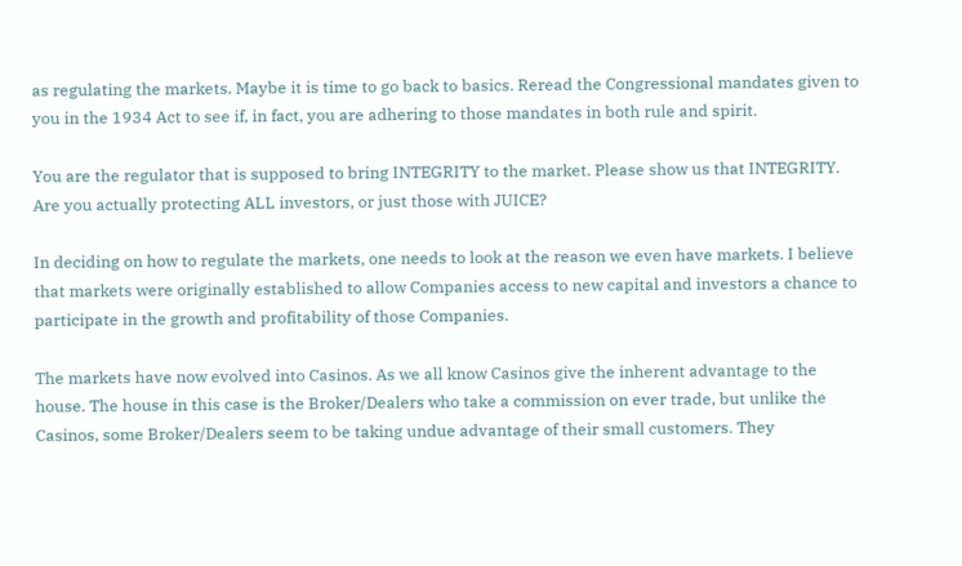as regulating the markets. Maybe it is time to go back to basics. Reread the Congressional mandates given to you in the 1934 Act to see if, in fact, you are adhering to those mandates in both rule and spirit.

You are the regulator that is supposed to bring INTEGRITY to the market. Please show us that INTEGRITY. Are you actually protecting ALL investors, or just those with JUICE?

In deciding on how to regulate the markets, one needs to look at the reason we even have markets. I believe that markets were originally established to allow Companies access to new capital and investors a chance to participate in the growth and profitability of those Companies.

The markets have now evolved into Casinos. As we all know Casinos give the inherent advantage to the house. The house in this case is the Broker/Dealers who take a commission on ever trade, but unlike the Casinos, some Broker/Dealers seem to be taking undue advantage of their small customers. They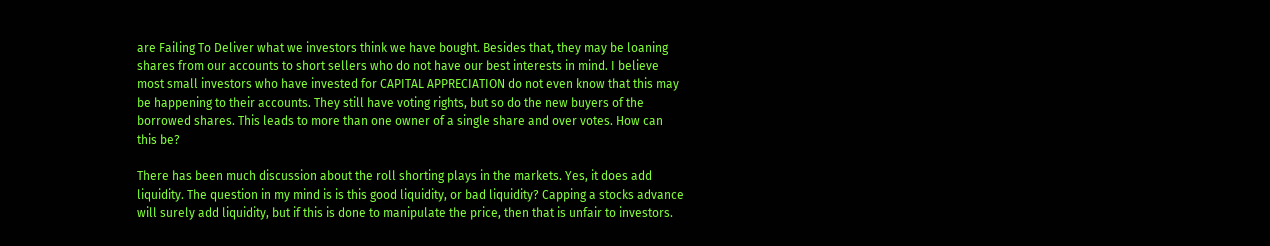are Failing To Deliver what we investors think we have bought. Besides that, they may be loaning shares from our accounts to short sellers who do not have our best interests in mind. I believe most small investors who have invested for CAPITAL APPRECIATION do not even know that this may be happening to their accounts. They still have voting rights, but so do the new buyers of the borrowed shares. This leads to more than one owner of a single share and over votes. How can this be?

There has been much discussion about the roll shorting plays in the markets. Yes, it does add liquidity. The question in my mind is is this good liquidity, or bad liquidity? Capping a stocks advance will surely add liquidity, but if this is done to manipulate the price, then that is unfair to investors.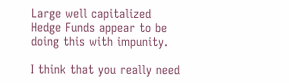Large well capitalized Hedge Funds appear to be doing this with impunity.

I think that you really need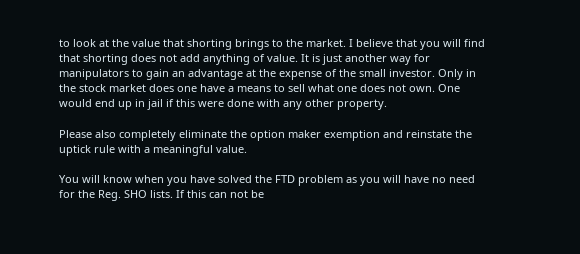to look at the value that shorting brings to the market. I believe that you will find that shorting does not add anything of value. It is just another way for manipulators to gain an advantage at the expense of the small investor. Only in the stock market does one have a means to sell what one does not own. One would end up in jail if this were done with any other property.

Please also completely eliminate the option maker exemption and reinstate the uptick rule with a meaningful value.

You will know when you have solved the FTD problem as you will have no need for the Reg. SHO lists. If this can not be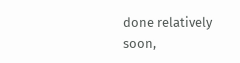done relatively soon,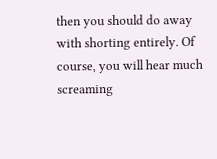then you should do away with shorting entirely. Of course, you will hear much screaming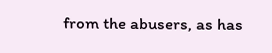from the abusers, as has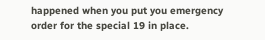happened when you put you emergency order for the special 19 in place.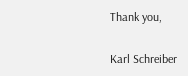Thank you,

Karl Schreiber